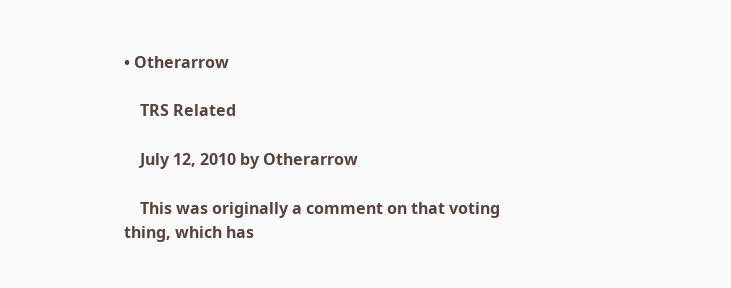• Otherarrow

    TRS Related

    July 12, 2010 by Otherarrow

    This was originally a comment on that voting thing, which has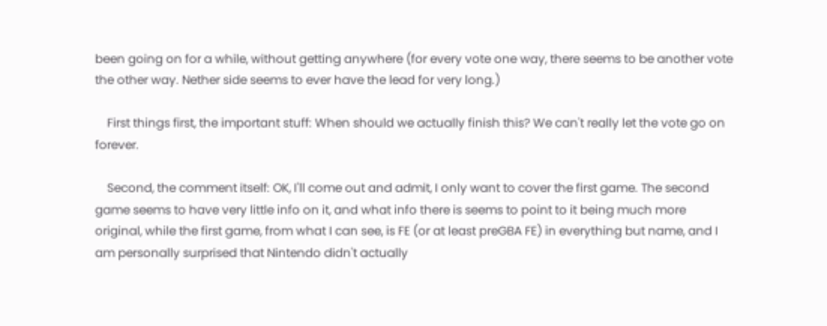been going on for a while, without getting anywhere (for every vote one way, there seems to be another vote the other way. Nether side seems to ever have the lead for very long.)

    First things first, the important stuff: When should we actually finish this? We can't really let the vote go on forever.

    Second, the comment itself: OK, I'll come out and admit, I only want to cover the first game. The second game seems to have very little info on it, and what info there is seems to point to it being much more original, while the first game, from what I can see, is FE (or at least preGBA FE) in everything but name, and I am personally surprised that Nintendo didn't actually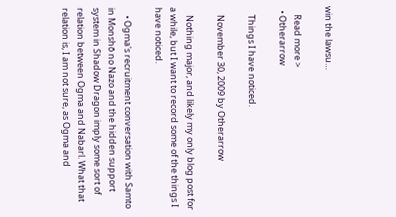win the lawsu…

    Read more >
  • Otherarrow

    Things I have noticed.

    November 30, 2009 by Otherarrow

    Nothing major, and likely my only blog post for a while, but I want to record some of the things I have noticed.

    • Ogma's recruitment conversation with Samto in Monshō no Nazo and the hidden support system in Shadow Dragon imply some sort of relation between Ogma and Nabarl. What that relation is, I am not sure, as Ogma and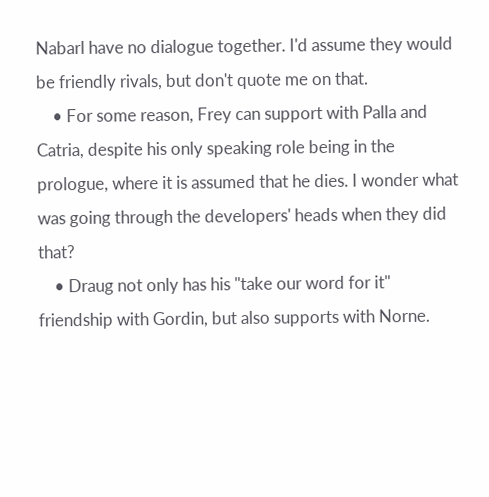Nabarl have no dialogue together. I'd assume they would be friendly rivals, but don't quote me on that.
    • For some reason, Frey can support with Palla and Catria, despite his only speaking role being in the prologue, where it is assumed that he dies. I wonder what was going through the developers' heads when they did that?
    • Draug not only has his "take our word for it" friendship with Gordin, but also supports with Norne.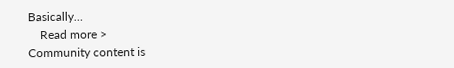Basically…
    Read more >
Community content is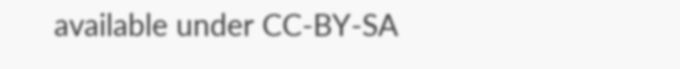available under CC-BY-SA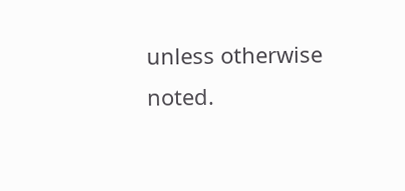unless otherwise noted.